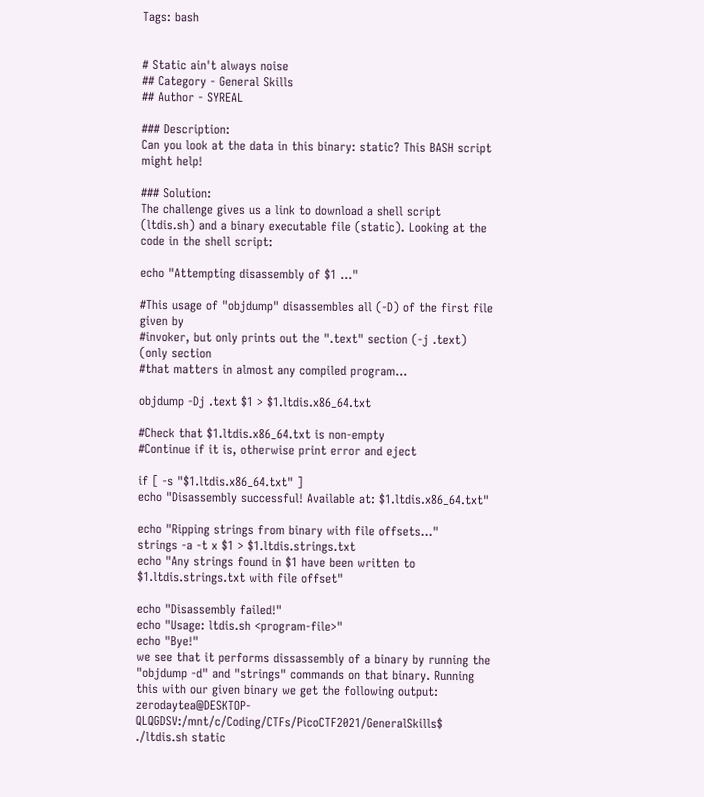Tags: bash


# Static ain't always noise
## Category - General Skills
## Author - SYREAL

### Description:
Can you look at the data in this binary: static? This BASH script might help!

### Solution:
The challenge gives us a link to download a shell script (ltdis.sh) and a binary executable file (static). Looking at the code in the shell script:

echo "Attempting disassembly of $1 ..."

#This usage of "objdump" disassembles all (-D) of the first file given by
#invoker, but only prints out the ".text" section (-j .text) (only section
#that matters in almost any compiled program...

objdump -Dj .text $1 > $1.ltdis.x86_64.txt

#Check that $1.ltdis.x86_64.txt is non-empty
#Continue if it is, otherwise print error and eject

if [ -s "$1.ltdis.x86_64.txt" ]
echo "Disassembly successful! Available at: $1.ltdis.x86_64.txt"

echo "Ripping strings from binary with file offsets..."
strings -a -t x $1 > $1.ltdis.strings.txt
echo "Any strings found in $1 have been written to $1.ltdis.strings.txt with file offset"

echo "Disassembly failed!"
echo "Usage: ltdis.sh <program-file>"
echo "Bye!"
we see that it performs dissassembly of a binary by running the "objdump -d" and "strings" commands on that binary. Running this with our given binary we get the following output:
zerodaytea@DESKTOP-QLQGDSV:/mnt/c/Coding/CTFs/PicoCTF2021/GeneralSkills$ ./ltdis.sh static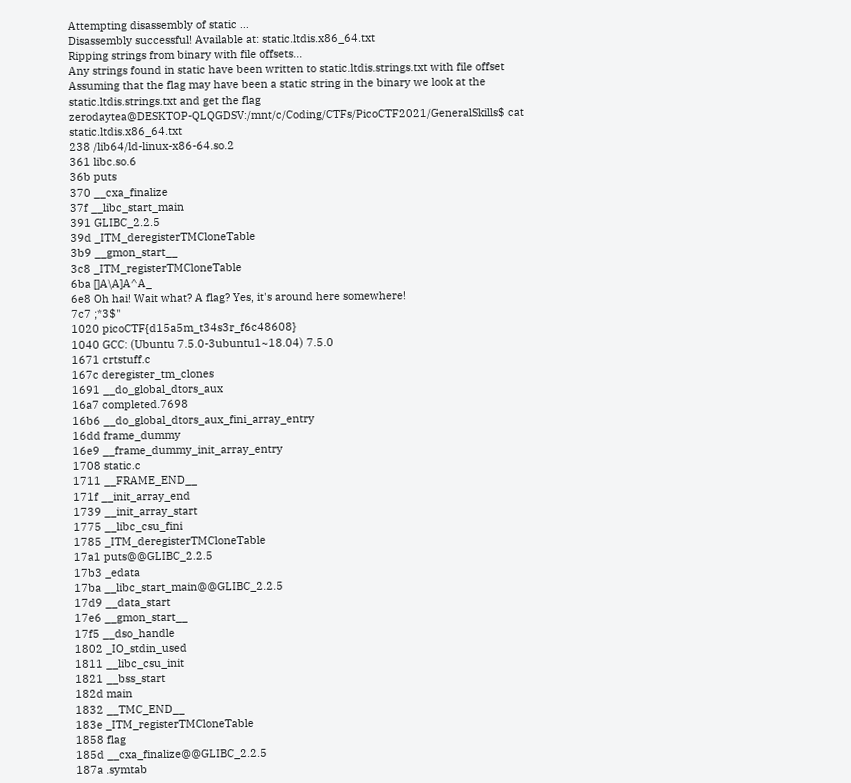Attempting disassembly of static ...
Disassembly successful! Available at: static.ltdis.x86_64.txt
Ripping strings from binary with file offsets...
Any strings found in static have been written to static.ltdis.strings.txt with file offset
Assuming that the flag may have been a static string in the binary we look at the static.ltdis.strings.txt and get the flag
zerodaytea@DESKTOP-QLQGDSV:/mnt/c/Coding/CTFs/PicoCTF2021/GeneralSkills$ cat static.ltdis.x86_64.txt
238 /lib64/ld-linux-x86-64.so.2
361 libc.so.6
36b puts
370 __cxa_finalize
37f __libc_start_main
391 GLIBC_2.2.5
39d _ITM_deregisterTMCloneTable
3b9 __gmon_start__
3c8 _ITM_registerTMCloneTable
6ba []A\A]A^A_
6e8 Oh hai! Wait what? A flag? Yes, it's around here somewhere!
7c7 ;*3$"
1020 picoCTF{d15a5m_t34s3r_f6c48608}
1040 GCC: (Ubuntu 7.5.0-3ubuntu1~18.04) 7.5.0
1671 crtstuff.c
167c deregister_tm_clones
1691 __do_global_dtors_aux
16a7 completed.7698
16b6 __do_global_dtors_aux_fini_array_entry
16dd frame_dummy
16e9 __frame_dummy_init_array_entry
1708 static.c
1711 __FRAME_END__
171f __init_array_end
1739 __init_array_start
1775 __libc_csu_fini
1785 _ITM_deregisterTMCloneTable
17a1 puts@@GLIBC_2.2.5
17b3 _edata
17ba __libc_start_main@@GLIBC_2.2.5
17d9 __data_start
17e6 __gmon_start__
17f5 __dso_handle
1802 _IO_stdin_used
1811 __libc_csu_init
1821 __bss_start
182d main
1832 __TMC_END__
183e _ITM_registerTMCloneTable
1858 flag
185d __cxa_finalize@@GLIBC_2.2.5
187a .symtab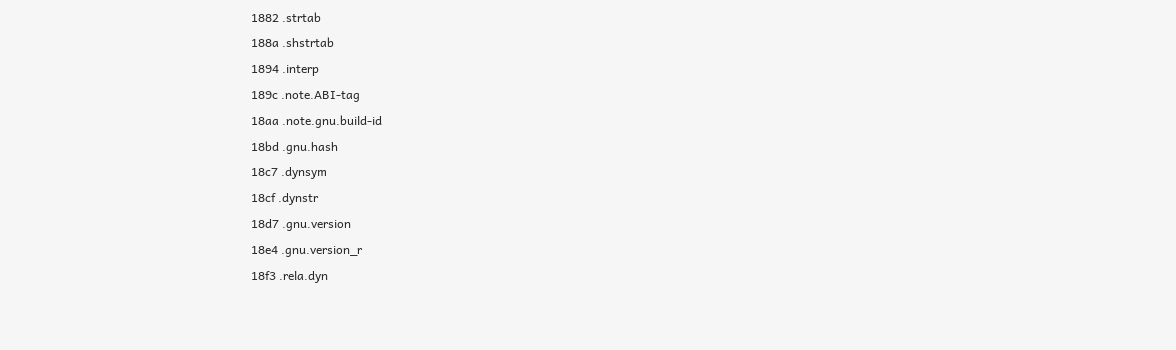1882 .strtab
188a .shstrtab
1894 .interp
189c .note.ABI-tag
18aa .note.gnu.build-id
18bd .gnu.hash
18c7 .dynsym
18cf .dynstr
18d7 .gnu.version
18e4 .gnu.version_r
18f3 .rela.dyn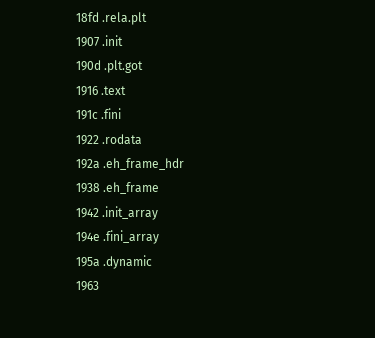18fd .rela.plt
1907 .init
190d .plt.got
1916 .text
191c .fini
1922 .rodata
192a .eh_frame_hdr
1938 .eh_frame
1942 .init_array
194e .fini_array
195a .dynamic
1963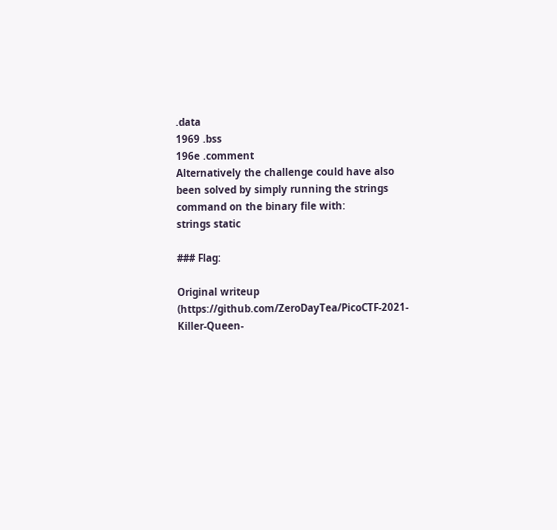.data
1969 .bss
196e .comment
Alternatively the challenge could have also been solved by simply running the strings command on the binary file with:
strings static

### Flag:

Original writeup (https://github.com/ZeroDayTea/PicoCTF-2021-Killer-Queen-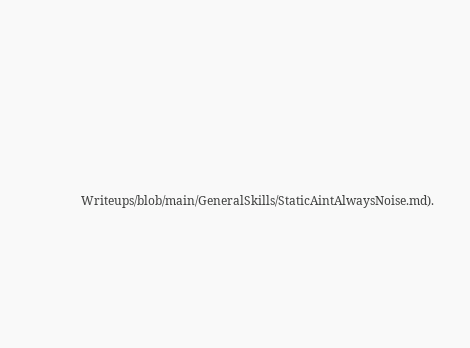Writeups/blob/main/GeneralSkills/StaticAintAlwaysNoise.md).